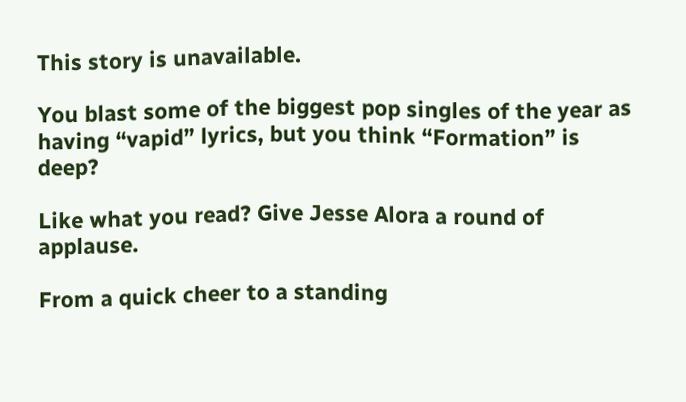This story is unavailable.

You blast some of the biggest pop singles of the year as having “vapid” lyrics, but you think “Formation” is deep?

Like what you read? Give Jesse Alora a round of applause.

From a quick cheer to a standing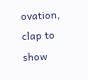ovation, clap to show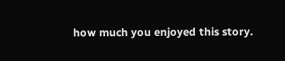how much you enjoyed this story.